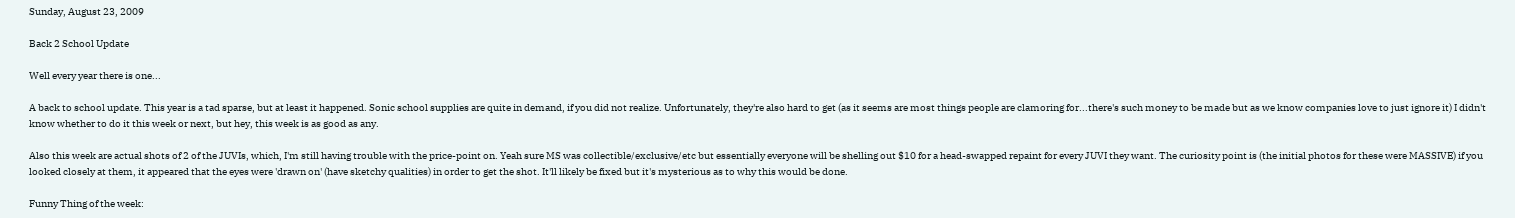Sunday, August 23, 2009

Back 2 School Update

Well every year there is one...

A back to school update. This year is a tad sparse, but at least it happened. Sonic school supplies are quite in demand, if you did not realize. Unfortunately, they're also hard to get (as it seems are most things people are clamoring for...there's such money to be made but as we know companies love to just ignore it) I didn't know whether to do it this week or next, but hey, this week is as good as any.

Also this week are actual shots of 2 of the JUVIs, which, I'm still having trouble with the price-point on. Yeah sure MS was collectible/exclusive/etc but essentially everyone will be shelling out $10 for a head-swapped repaint for every JUVI they want. The curiosity point is (the initial photos for these were MASSIVE) if you looked closely at them, it appeared that the eyes were 'drawn on' (have sketchy qualities) in order to get the shot. It'll likely be fixed but it's mysterious as to why this would be done.

Funny Thing of the week: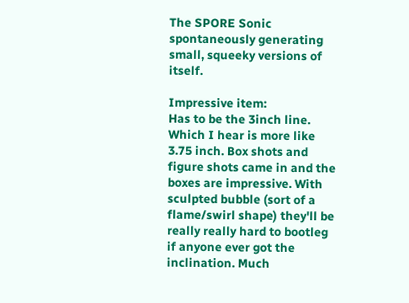The SPORE Sonic spontaneously generating small, squeeky versions of itself.

Impressive item:
Has to be the 3inch line. Which I hear is more like 3.75 inch. Box shots and figure shots came in and the boxes are impressive. With sculpted bubble (sort of a flame/swirl shape) they'll be really really hard to bootleg if anyone ever got the inclination. Much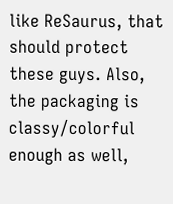like ReSaurus, that should protect these guys. Also, the packaging is classy/colorful enough as well,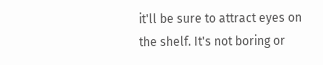it'll be sure to attract eyes on the shelf. It's not boring or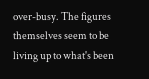over-busy. The figures themselves seem to be living up to what's been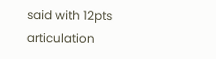said with 12pts articulation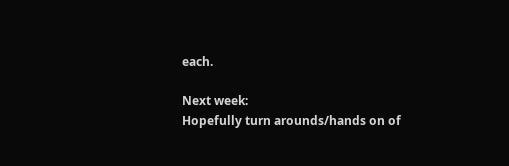each.

Next week:
Hopefully turn arounds/hands on of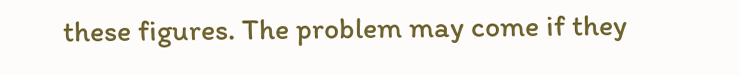these figures. The problem may come if they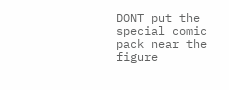DONT put the special comic pack near the figure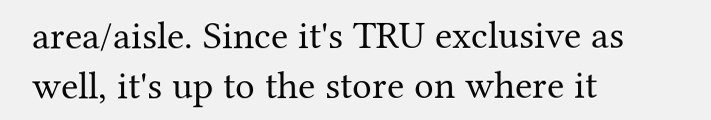area/aisle. Since it's TRU exclusive as well, it's up to the store on where it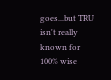goes...but TRU isn't really known for 100% wise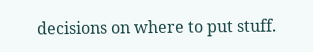decisions on where to put stuff.